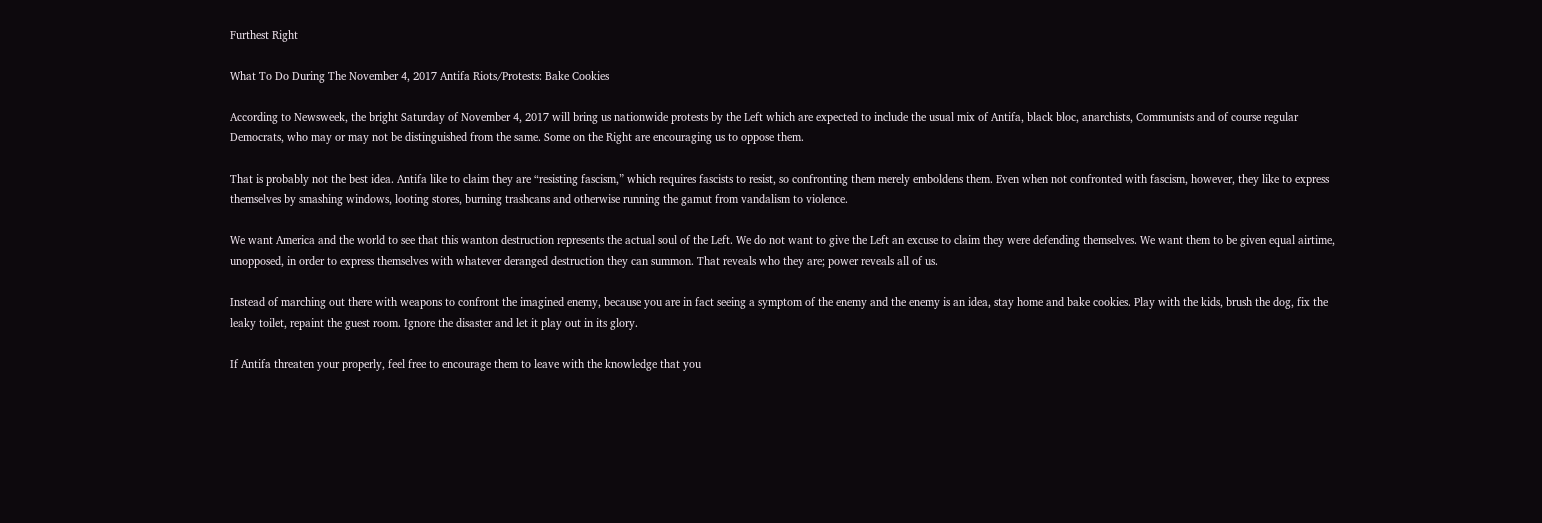Furthest Right

What To Do During The November 4, 2017 Antifa Riots/Protests: Bake Cookies

According to Newsweek, the bright Saturday of November 4, 2017 will bring us nationwide protests by the Left which are expected to include the usual mix of Antifa, black bloc, anarchists, Communists and of course regular Democrats, who may or may not be distinguished from the same. Some on the Right are encouraging us to oppose them.

That is probably not the best idea. Antifa like to claim they are “resisting fascism,” which requires fascists to resist, so confronting them merely emboldens them. Even when not confronted with fascism, however, they like to express themselves by smashing windows, looting stores, burning trashcans and otherwise running the gamut from vandalism to violence.

We want America and the world to see that this wanton destruction represents the actual soul of the Left. We do not want to give the Left an excuse to claim they were defending themselves. We want them to be given equal airtime, unopposed, in order to express themselves with whatever deranged destruction they can summon. That reveals who they are; power reveals all of us.

Instead of marching out there with weapons to confront the imagined enemy, because you are in fact seeing a symptom of the enemy and the enemy is an idea, stay home and bake cookies. Play with the kids, brush the dog, fix the leaky toilet, repaint the guest room. Ignore the disaster and let it play out in its glory.

If Antifa threaten your properly, feel free to encourage them to leave with the knowledge that you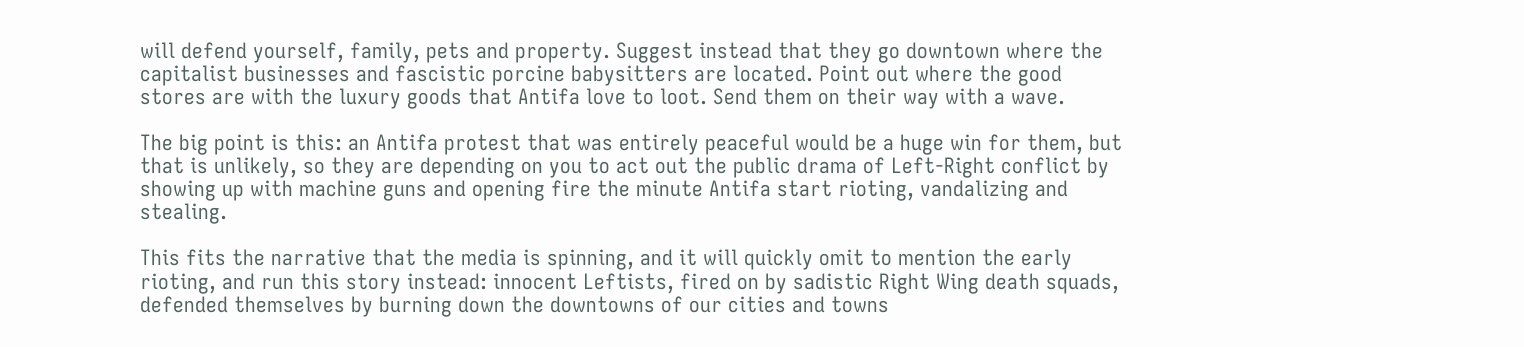will defend yourself, family, pets and property. Suggest instead that they go downtown where the capitalist businesses and fascistic porcine babysitters are located. Point out where the good stores are with the luxury goods that Antifa love to loot. Send them on their way with a wave.

The big point is this: an Antifa protest that was entirely peaceful would be a huge win for them, but that is unlikely, so they are depending on you to act out the public drama of Left-Right conflict by showing up with machine guns and opening fire the minute Antifa start rioting, vandalizing and stealing.

This fits the narrative that the media is spinning, and it will quickly omit to mention the early rioting, and run this story instead: innocent Leftists, fired on by sadistic Right Wing death squads, defended themselves by burning down the downtowns of our cities and towns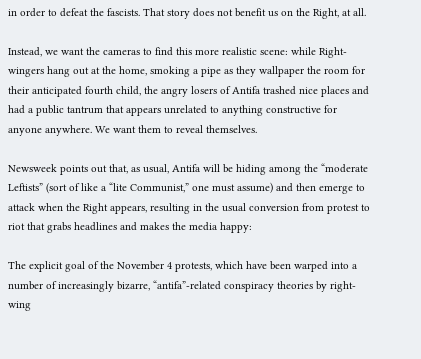in order to defeat the fascists. That story does not benefit us on the Right, at all.

Instead, we want the cameras to find this more realistic scene: while Right-wingers hang out at the home, smoking a pipe as they wallpaper the room for their anticipated fourth child, the angry losers of Antifa trashed nice places and had a public tantrum that appears unrelated to anything constructive for anyone anywhere. We want them to reveal themselves.

Newsweek points out that, as usual, Antifa will be hiding among the “moderate Leftists” (sort of like a “lite Communist,” one must assume) and then emerge to attack when the Right appears, resulting in the usual conversion from protest to riot that grabs headlines and makes the media happy:

The explicit goal of the November 4 protests, which have been warped into a number of increasingly bizarre, “antifa”-related conspiracy theories by right-wing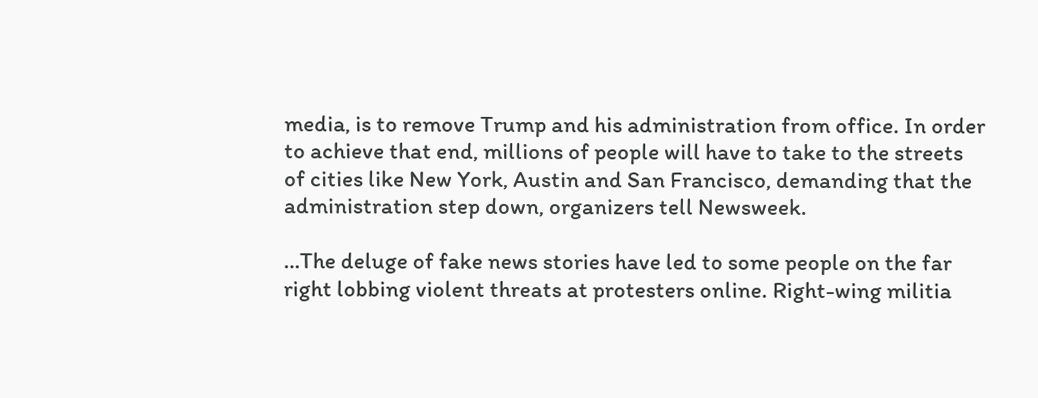media, is to remove Trump and his administration from office. In order to achieve that end, millions of people will have to take to the streets of cities like New York, Austin and San Francisco, demanding that the administration step down, organizers tell Newsweek.

…The deluge of fake news stories have led to some people on the far right lobbing violent threats at protesters online. Right-wing militia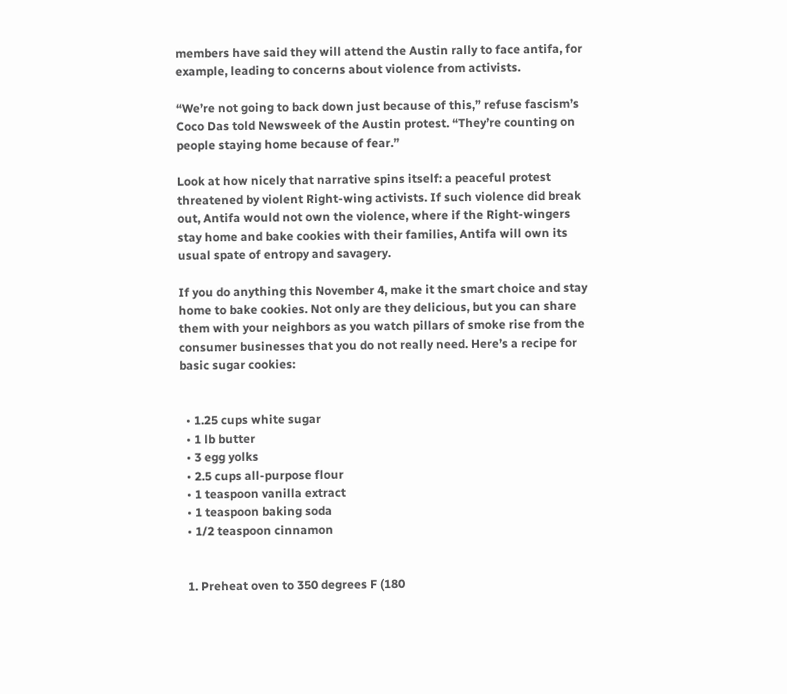members have said they will attend the Austin rally to face antifa, for example, leading to concerns about violence from activists.

“We’re not going to back down just because of this,” refuse fascism’s Coco Das told Newsweek of the Austin protest. “They’re counting on people staying home because of fear.”

Look at how nicely that narrative spins itself: a peaceful protest threatened by violent Right-wing activists. If such violence did break out, Antifa would not own the violence, where if the Right-wingers stay home and bake cookies with their families, Antifa will own its usual spate of entropy and savagery.

If you do anything this November 4, make it the smart choice and stay home to bake cookies. Not only are they delicious, but you can share them with your neighbors as you watch pillars of smoke rise from the consumer businesses that you do not really need. Here’s a recipe for basic sugar cookies:


  • 1.25 cups white sugar
  • 1 lb butter
  • 3 egg yolks
  • 2.5 cups all-purpose flour
  • 1 teaspoon vanilla extract
  • 1 teaspoon baking soda
  • 1/2 teaspoon cinnamon


  1. Preheat oven to 350 degrees F (180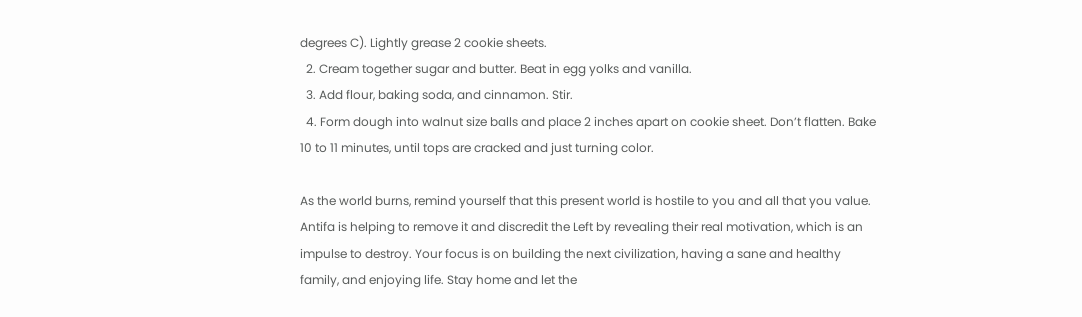degrees C). Lightly grease 2 cookie sheets.
  2. Cream together sugar and butter. Beat in egg yolks and vanilla.
  3. Add flour, baking soda, and cinnamon. Stir.
  4. Form dough into walnut size balls and place 2 inches apart on cookie sheet. Don’t flatten. Bake 10 to 11 minutes, until tops are cracked and just turning color.

As the world burns, remind yourself that this present world is hostile to you and all that you value. Antifa is helping to remove it and discredit the Left by revealing their real motivation, which is an impulse to destroy. Your focus is on building the next civilization, having a sane and healthy family, and enjoying life. Stay home and let the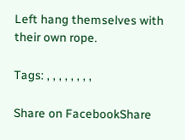Left hang themselves with their own rope.

Tags: , , , , , , , ,

Share on FacebookShare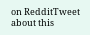on RedditTweet about this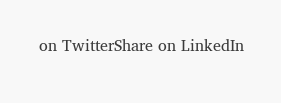on TwitterShare on LinkedIn